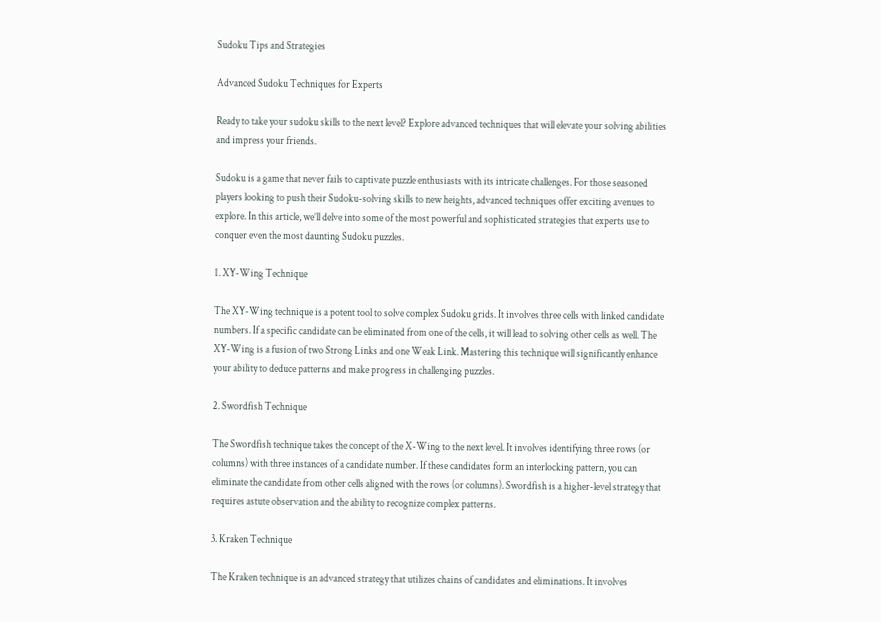Sudoku Tips and Strategies

Advanced Sudoku Techniques for Experts

Ready to take your sudoku skills to the next level? Explore advanced techniques that will elevate your solving abilities and impress your friends.

Sudoku is a game that never fails to captivate puzzle enthusiasts with its intricate challenges. For those seasoned players looking to push their Sudoku-solving skills to new heights, advanced techniques offer exciting avenues to explore. In this article, we’ll delve into some of the most powerful and sophisticated strategies that experts use to conquer even the most daunting Sudoku puzzles.

1. XY-Wing Technique

The XY-Wing technique is a potent tool to solve complex Sudoku grids. It involves three cells with linked candidate numbers. If a specific candidate can be eliminated from one of the cells, it will lead to solving other cells as well. The XY-Wing is a fusion of two Strong Links and one Weak Link. Mastering this technique will significantly enhance your ability to deduce patterns and make progress in challenging puzzles.

2. Swordfish Technique

The Swordfish technique takes the concept of the X-Wing to the next level. It involves identifying three rows (or columns) with three instances of a candidate number. If these candidates form an interlocking pattern, you can eliminate the candidate from other cells aligned with the rows (or columns). Swordfish is a higher-level strategy that requires astute observation and the ability to recognize complex patterns.

3. Kraken Technique

The Kraken technique is an advanced strategy that utilizes chains of candidates and eliminations. It involves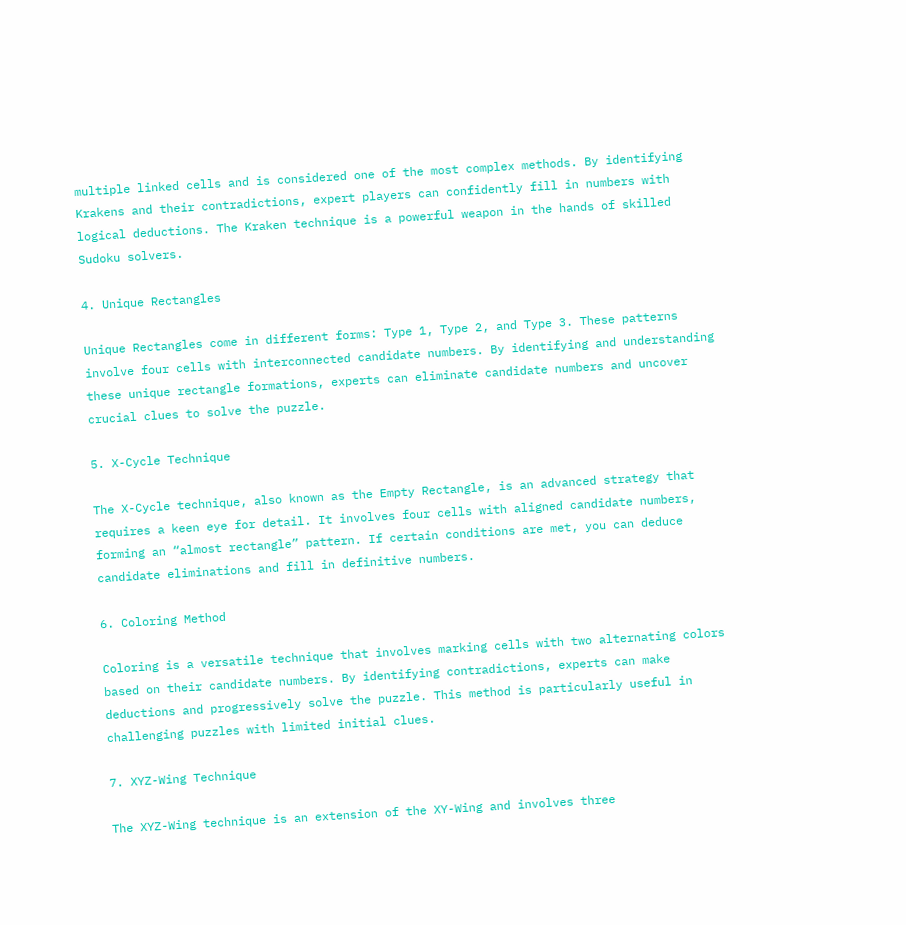multiple linked cells and is considered one of the most complex methods. By identifying Krakens and their contradictions, expert players can confidently fill in numbers with logical deductions. The Kraken technique is a powerful weapon in the hands of skilled Sudoku solvers.

4. Unique Rectangles

Unique Rectangles come in different forms: Type 1, Type 2, and Type 3. These patterns involve four cells with interconnected candidate numbers. By identifying and understanding these unique rectangle formations, experts can eliminate candidate numbers and uncover crucial clues to solve the puzzle.

5. X-Cycle Technique

The X-Cycle technique, also known as the Empty Rectangle, is an advanced strategy that requires a keen eye for detail. It involves four cells with aligned candidate numbers, forming an “almost rectangle” pattern. If certain conditions are met, you can deduce candidate eliminations and fill in definitive numbers.

6. Coloring Method

Coloring is a versatile technique that involves marking cells with two alternating colors based on their candidate numbers. By identifying contradictions, experts can make deductions and progressively solve the puzzle. This method is particularly useful in challenging puzzles with limited initial clues.

7. XYZ-Wing Technique

The XYZ-Wing technique is an extension of the XY-Wing and involves three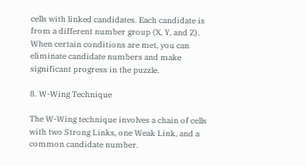cells with linked candidates. Each candidate is from a different number group (X, Y, and Z). When certain conditions are met, you can eliminate candidate numbers and make significant progress in the puzzle.

8. W-Wing Technique

The W-Wing technique involves a chain of cells with two Strong Links, one Weak Link, and a common candidate number.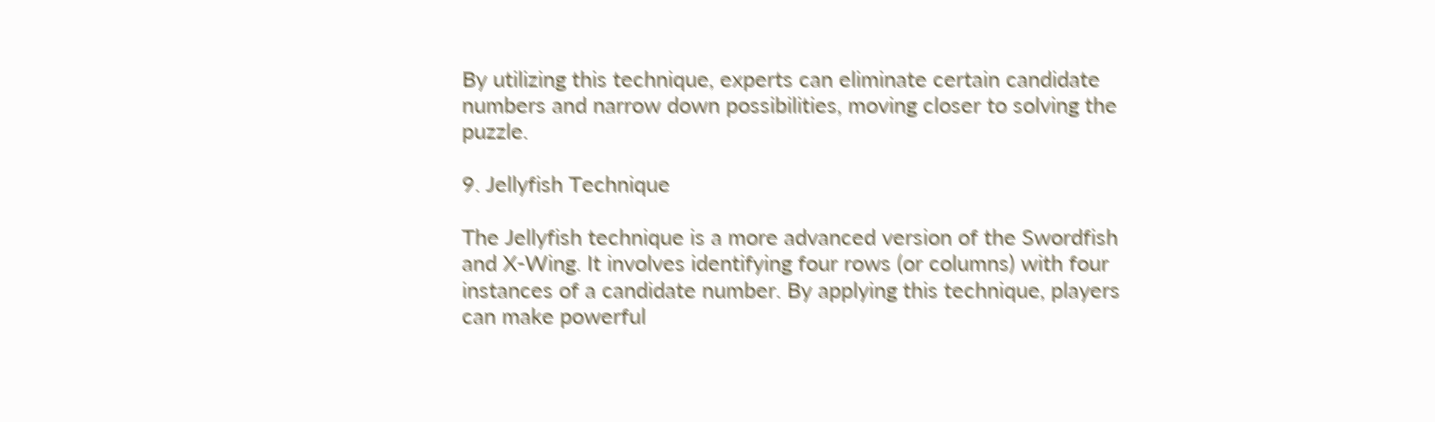By utilizing this technique, experts can eliminate certain candidate numbers and narrow down possibilities, moving closer to solving the puzzle.

9. Jellyfish Technique

The Jellyfish technique is a more advanced version of the Swordfish and X-Wing. It involves identifying four rows (or columns) with four instances of a candidate number. By applying this technique, players can make powerful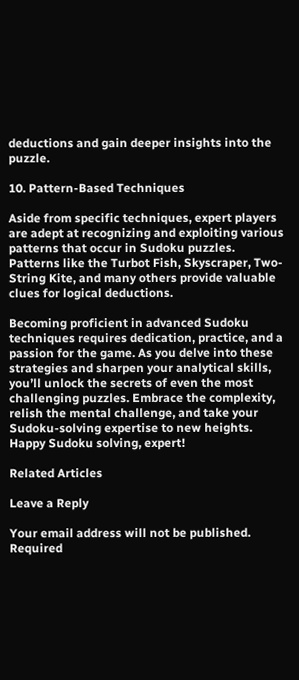deductions and gain deeper insights into the puzzle.

10. Pattern-Based Techniques

Aside from specific techniques, expert players are adept at recognizing and exploiting various patterns that occur in Sudoku puzzles. Patterns like the Turbot Fish, Skyscraper, Two-String Kite, and many others provide valuable clues for logical deductions.

Becoming proficient in advanced Sudoku techniques requires dedication, practice, and a passion for the game. As you delve into these strategies and sharpen your analytical skills, you’ll unlock the secrets of even the most challenging puzzles. Embrace the complexity, relish the mental challenge, and take your Sudoku-solving expertise to new heights. Happy Sudoku solving, expert!

Related Articles

Leave a Reply

Your email address will not be published. Required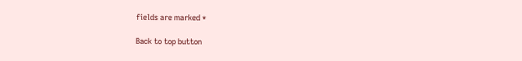fields are marked *

Back to top button